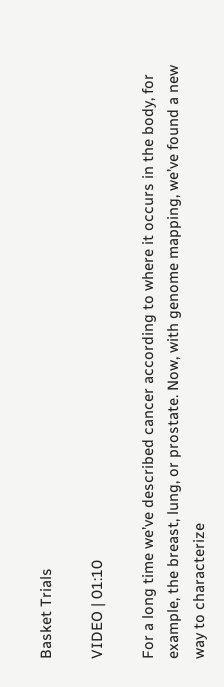Basket Trials

VIDEO | 01:10

For a long time we’ve described cancer according to where it occurs in the body, for example, the breast, lung, or prostate. Now, with genome mapping, we’ve found a new way to characterize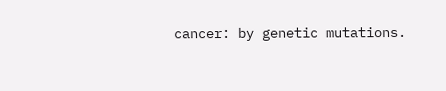cancer: by genetic mutations.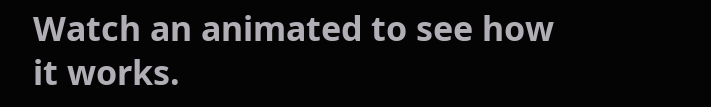Watch an animated to see how it works.